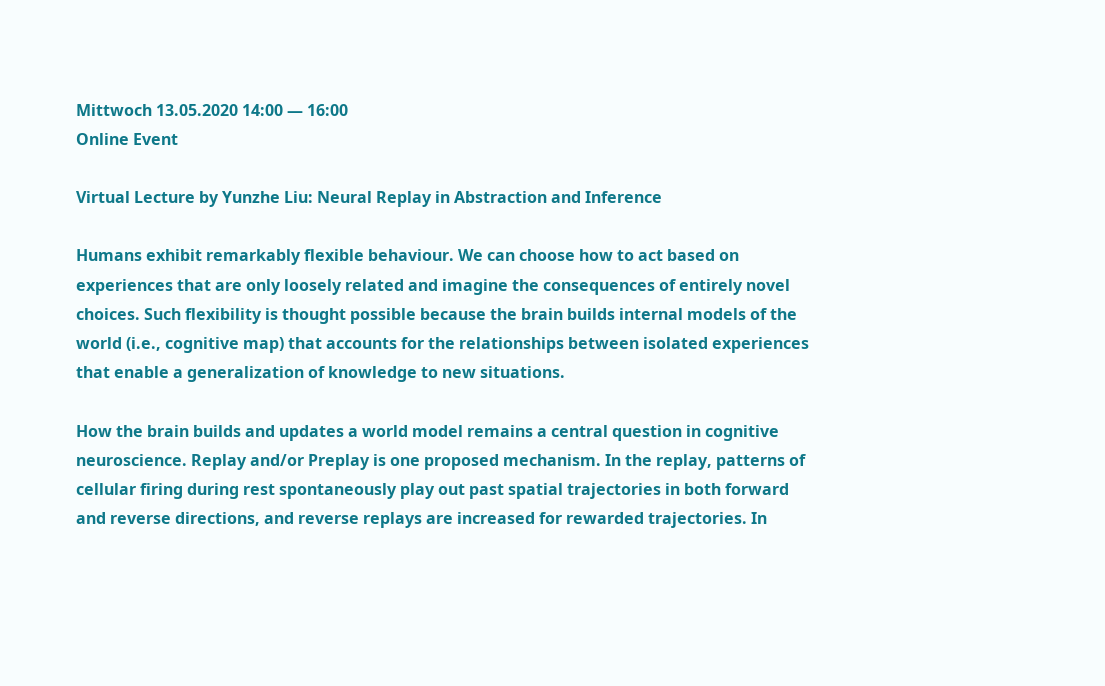Mittwoch 13.05.2020 14:00 — 16:00
Online Event

Virtual Lecture by Yunzhe Liu: Neural Replay in Abstraction and Inference

Humans exhibit remarkably flexible behaviour. We can choose how to act based on experiences that are only loosely related and imagine the consequences of entirely novel choices. Such flexibility is thought possible because the brain builds internal models of the world (i.e., cognitive map) that accounts for the relationships between isolated experiences that enable a generalization of knowledge to new situations.

How the brain builds and updates a world model remains a central question in cognitive neuroscience. Replay and/or Preplay is one proposed mechanism. In the replay, patterns of cellular firing during rest spontaneously play out past spatial trajectories in both forward and reverse directions, and reverse replays are increased for rewarded trajectories. In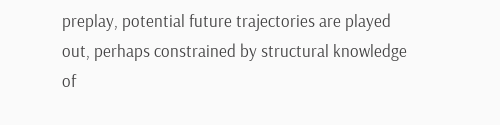preplay, potential future trajectories are played out, perhaps constrained by structural knowledge of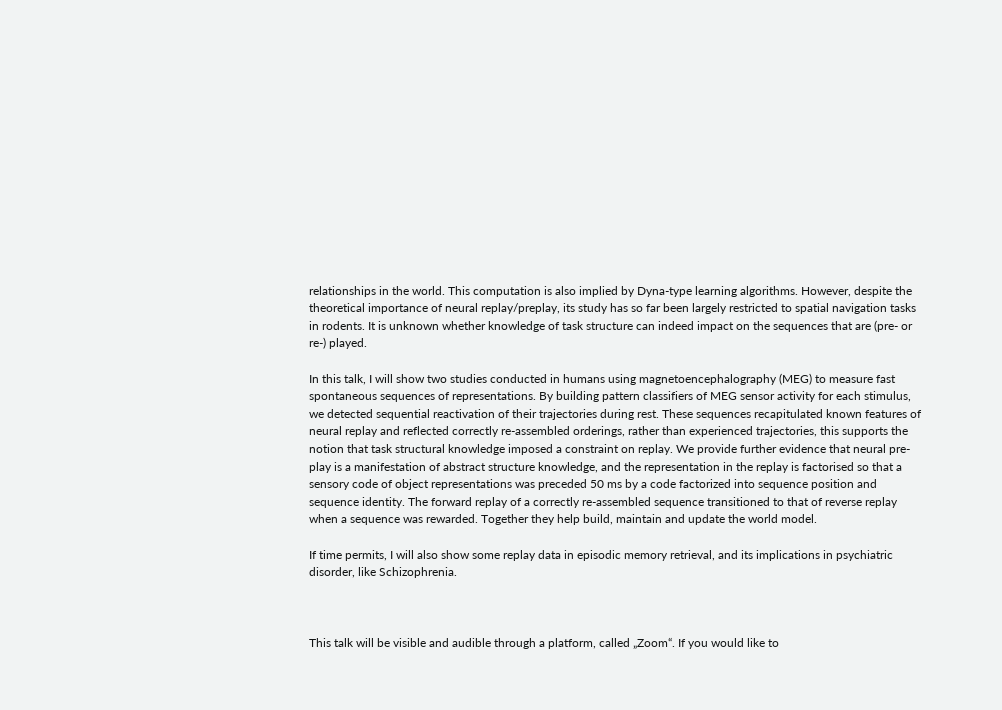relationships in the world. This computation is also implied by Dyna-type learning algorithms. However, despite the theoretical importance of neural replay/preplay, its study has so far been largely restricted to spatial navigation tasks in rodents. It is unknown whether knowledge of task structure can indeed impact on the sequences that are (pre- or re-) played.

In this talk, I will show two studies conducted in humans using magnetoencephalography (MEG) to measure fast spontaneous sequences of representations. By building pattern classifiers of MEG sensor activity for each stimulus, we detected sequential reactivation of their trajectories during rest. These sequences recapitulated known features of neural replay and reflected correctly re-assembled orderings, rather than experienced trajectories, this supports the notion that task structural knowledge imposed a constraint on replay. We provide further evidence that neural pre-play is a manifestation of abstract structure knowledge, and the representation in the replay is factorised so that a sensory code of object representations was preceded 50 ms by a code factorized into sequence position and sequence identity. The forward replay of a correctly re-assembled sequence transitioned to that of reverse replay when a sequence was rewarded. Together they help build, maintain and update the world model.

If time permits, I will also show some replay data in episodic memory retrieval, and its implications in psychiatric disorder, like Schizophrenia.



This talk will be visible and audible through a platform, called „Zoom“. If you would like to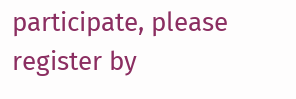participate, please register by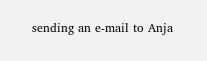sending an e-mail to Anja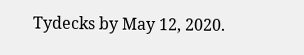Tydecks by May 12, 2020.